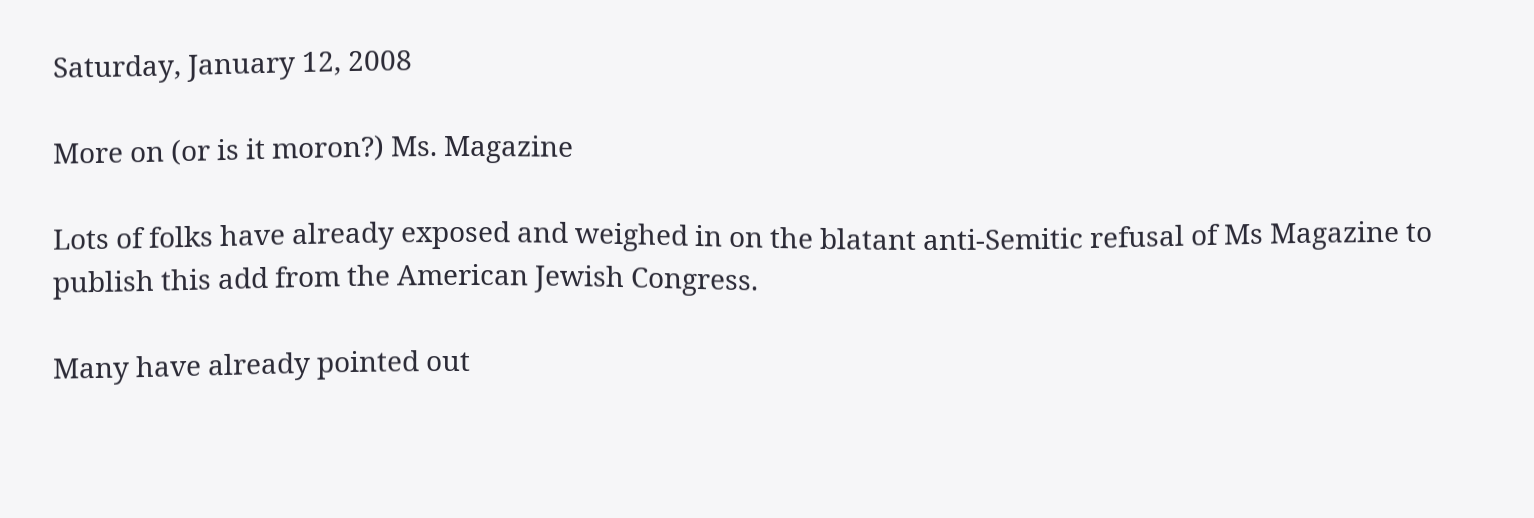Saturday, January 12, 2008

More on (or is it moron?) Ms. Magazine

Lots of folks have already exposed and weighed in on the blatant anti-Semitic refusal of Ms Magazine to publish this add from the American Jewish Congress.

Many have already pointed out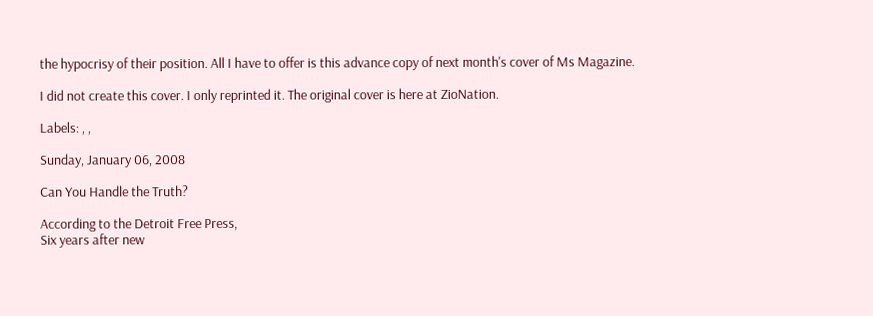the hypocrisy of their position. All I have to offer is this advance copy of next month's cover of Ms Magazine.

I did not create this cover. I only reprinted it. The original cover is here at ZioNation.

Labels: , ,

Sunday, January 06, 2008

Can You Handle the Truth?

According to the Detroit Free Press,
Six years after new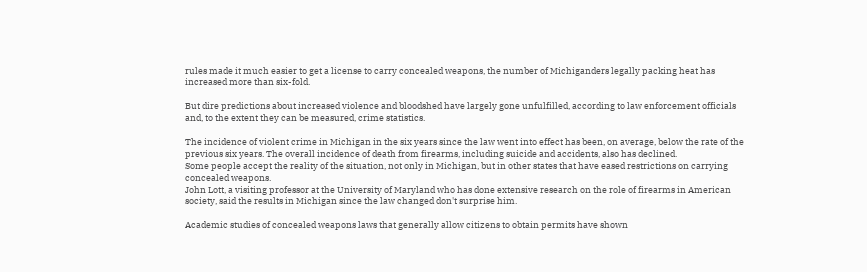rules made it much easier to get a license to carry concealed weapons, the number of Michiganders legally packing heat has increased more than six-fold.

But dire predictions about increased violence and bloodshed have largely gone unfulfilled, according to law enforcement officials and, to the extent they can be measured, crime statistics.

The incidence of violent crime in Michigan in the six years since the law went into effect has been, on average, below the rate of the previous six years. The overall incidence of death from firearms, including suicide and accidents, also has declined.
Some people accept the reality of the situation, not only in Michigan, but in other states that have eased restrictions on carrying concealed weapons.
John Lott, a visiting professor at the University of Maryland who has done extensive research on the role of firearms in American society, said the results in Michigan since the law changed don't surprise him.

Academic studies of concealed weapons laws that generally allow citizens to obtain permits have shown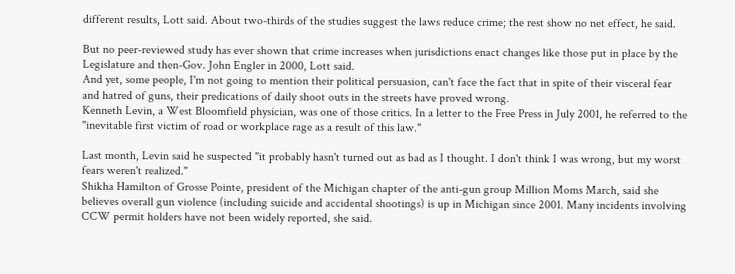different results, Lott said. About two-thirds of the studies suggest the laws reduce crime; the rest show no net effect, he said.

But no peer-reviewed study has ever shown that crime increases when jurisdictions enact changes like those put in place by the Legislature and then-Gov. John Engler in 2000, Lott said.
And yet, some people, I'm not going to mention their political persuasion, can't face the fact that in spite of their visceral fear and hatred of guns, their predications of daily shoot outs in the streets have proved wrong.
Kenneth Levin, a West Bloomfield physician, was one of those critics. In a letter to the Free Press in July 2001, he referred to the "inevitable first victim of road or workplace rage as a result of this law."

Last month, Levin said he suspected "it probably hasn't turned out as bad as I thought. I don't think I was wrong, but my worst fears weren't realized."
Shikha Hamilton of Grosse Pointe, president of the Michigan chapter of the anti-gun group Million Moms March, said she believes overall gun violence (including suicide and accidental shootings) is up in Michigan since 2001. Many incidents involving CCW permit holders have not been widely reported, she said.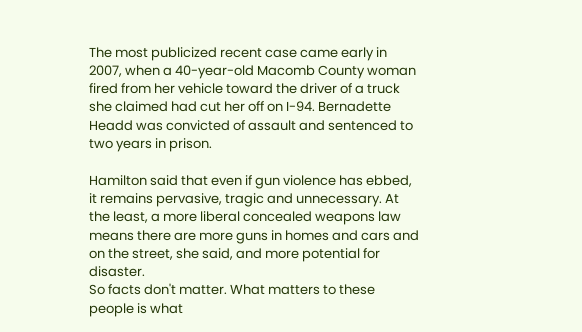The most publicized recent case came early in 2007, when a 40-year-old Macomb County woman fired from her vehicle toward the driver of a truck she claimed had cut her off on I-94. Bernadette Headd was convicted of assault and sentenced to two years in prison.

Hamilton said that even if gun violence has ebbed, it remains pervasive, tragic and unnecessary. At the least, a more liberal concealed weapons law means there are more guns in homes and cars and on the street, she said, and more potential for disaster.
So facts don't matter. What matters to these people is what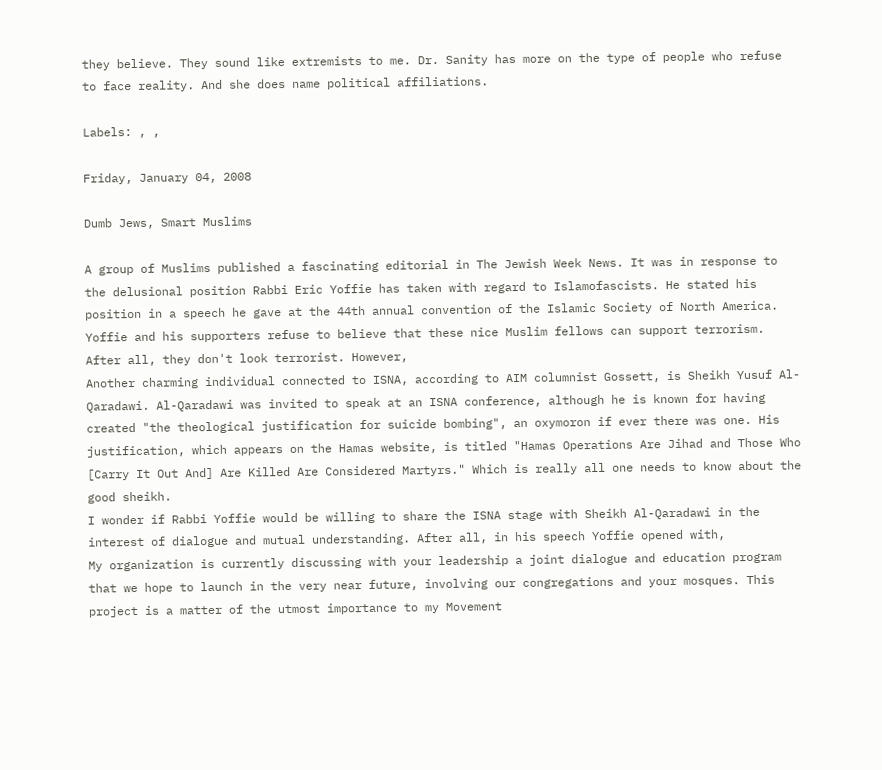they believe. They sound like extremists to me. Dr. Sanity has more on the type of people who refuse to face reality. And she does name political affiliations.

Labels: , ,

Friday, January 04, 2008

Dumb Jews, Smart Muslims

A group of Muslims published a fascinating editorial in The Jewish Week News. It was in response to the delusional position Rabbi Eric Yoffie has taken with regard to Islamofascists. He stated his position in a speech he gave at the 44th annual convention of the Islamic Society of North America. Yoffie and his supporters refuse to believe that these nice Muslim fellows can support terrorism. After all, they don't look terrorist. However,
Another charming individual connected to ISNA, according to AIM columnist Gossett, is Sheikh Yusuf Al-Qaradawi. Al-Qaradawi was invited to speak at an ISNA conference, although he is known for having created "the theological justification for suicide bombing", an oxymoron if ever there was one. His justification, which appears on the Hamas website, is titled "Hamas Operations Are Jihad and Those Who [Carry It Out And] Are Killed Are Considered Martyrs." Which is really all one needs to know about the good sheikh.
I wonder if Rabbi Yoffie would be willing to share the ISNA stage with Sheikh Al-Qaradawi in the interest of dialogue and mutual understanding. After all, in his speech Yoffie opened with,
My organization is currently discussing with your leadership a joint dialogue and education program that we hope to launch in the very near future, involving our congregations and your mosques. This project is a matter of the utmost importance to my Movement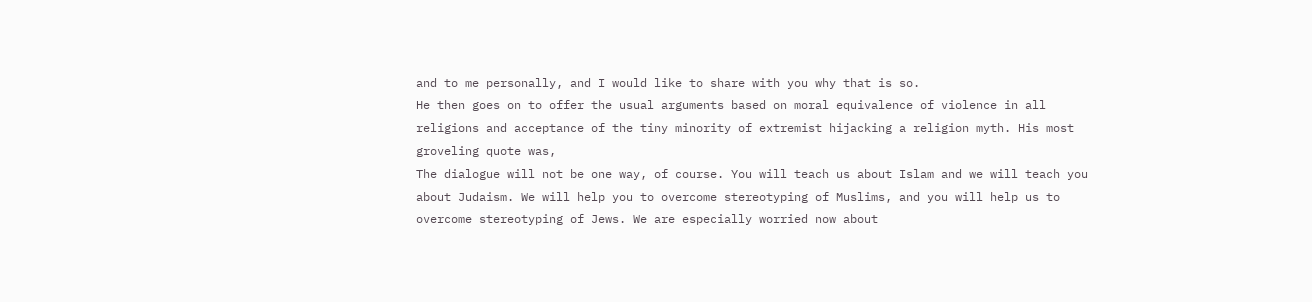and to me personally, and I would like to share with you why that is so.
He then goes on to offer the usual arguments based on moral equivalence of violence in all religions and acceptance of the tiny minority of extremist hijacking a religion myth. His most groveling quote was,
The dialogue will not be one way, of course. You will teach us about Islam and we will teach you about Judaism. We will help you to overcome stereotyping of Muslims, and you will help us to overcome stereotyping of Jews. We are especially worried now about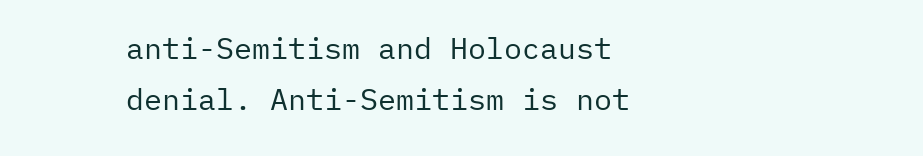anti-Semitism and Holocaust denial. Anti-Semitism is not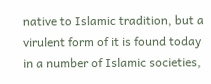native to Islamic tradition, but a virulent form of it is found today in a number of Islamic societies,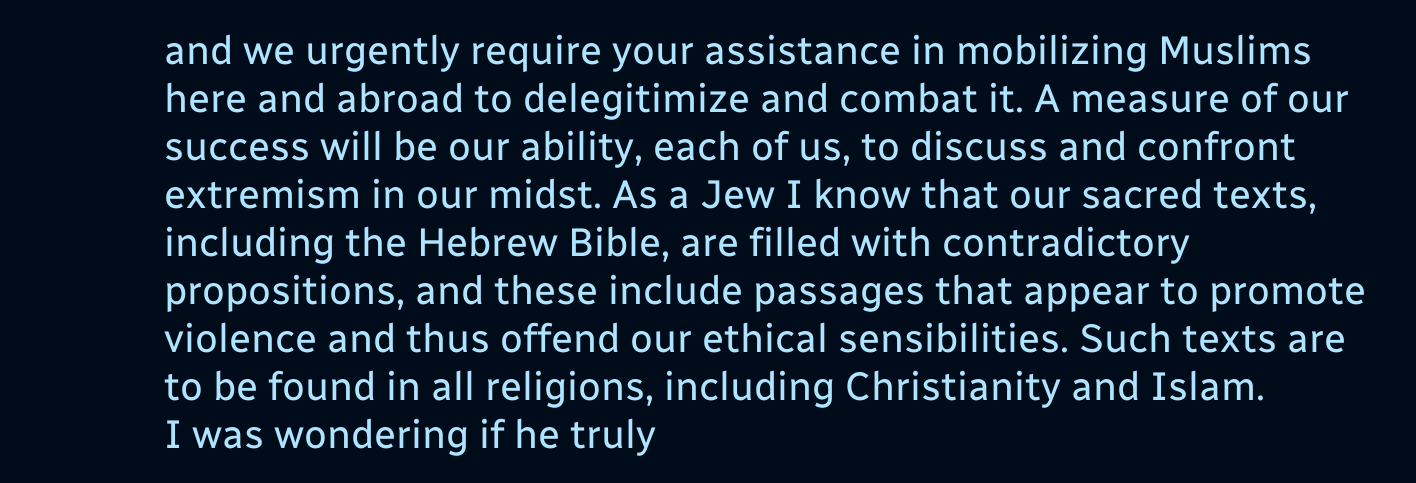and we urgently require your assistance in mobilizing Muslims here and abroad to delegitimize and combat it. A measure of our success will be our ability, each of us, to discuss and confront extremism in our midst. As a Jew I know that our sacred texts, including the Hebrew Bible, are filled with contradictory propositions, and these include passages that appear to promote violence and thus offend our ethical sensibilities. Such texts are to be found in all religions, including Christianity and Islam.
I was wondering if he truly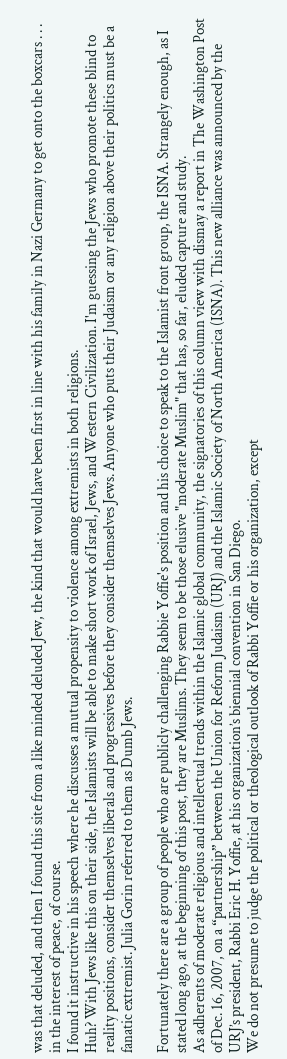was that deluded, and then I found this site from a like minded deluded Jew, the kind that would have been first in line with his family in Nazi Germany to get onto the boxcars . . . in the interest of peace, of course.
I found it instructive in his speech where he discusses a mutual propensity to violence among extremists in both religions.
Huh? With Jews like this on their side, the Islamists will be able to make short work of Israel, Jews, and Western Civilization. I'm guessing the Jews who promote these blind to reality positions, consider themselves liberals and progressives before they consider themselves Jews. Anyone who puts their Judaism or any religion above their politics must be a fanatic extremist. Julia Gorin referred to them as Dumb Jews.

Fortunately there are a group of people who are publicly challenging Rabbie Yoffie's position and his choice to speak to the Islamist front group, the ISNA. Strangely enough, as I stated long ago, at the beginning of this post, they are Muslims. They seem to be those elusive "moderate Muslim" that has, so far, eluded capture and study.
As adherents of moderate religious and intellectual trends within the Islamic global community, the signatories of this column view with dismay a report in The Washington Post of Dec. 16, 2007, on a “partnership” between the Union for Reform Judaism (URJ) and the Islamic Society of North America (ISNA). This new alliance was announced by the URJ’s president, Rabbi Eric H. Yoffie, at his organization’s biennial convention in San Diego.
We do not presume to judge the political or theological outlook of Rabbi Yoffie or his organization, except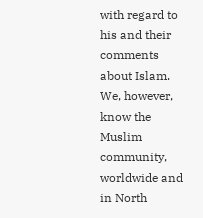with regard to his and their comments about Islam. We, however, know the Muslim community, worldwide and in North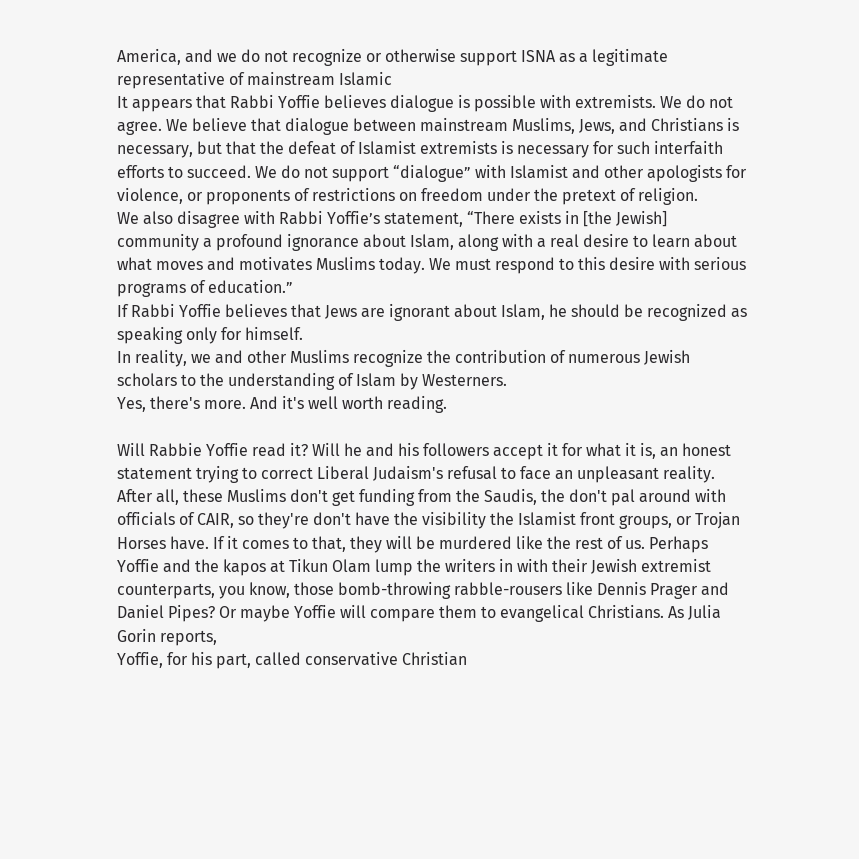America, and we do not recognize or otherwise support ISNA as a legitimate representative of mainstream Islamic
It appears that Rabbi Yoffie believes dialogue is possible with extremists. We do not agree. We believe that dialogue between mainstream Muslims, Jews, and Christians is necessary, but that the defeat of Islamist extremists is necessary for such interfaith efforts to succeed. We do not support “dialogue” with Islamist and other apologists for violence, or proponents of restrictions on freedom under the pretext of religion.
We also disagree with Rabbi Yoffie’s statement, “There exists in [the Jewish] community a profound ignorance about Islam, along with a real desire to learn about what moves and motivates Muslims today. We must respond to this desire with serious programs of education.”
If Rabbi Yoffie believes that Jews are ignorant about Islam, he should be recognized as speaking only for himself.
In reality, we and other Muslims recognize the contribution of numerous Jewish scholars to the understanding of Islam by Westerners.
Yes, there's more. And it's well worth reading.

Will Rabbie Yoffie read it? Will he and his followers accept it for what it is, an honest statement trying to correct Liberal Judaism's refusal to face an unpleasant reality. After all, these Muslims don't get funding from the Saudis, the don't pal around with officials of CAIR, so they're don't have the visibility the Islamist front groups, or Trojan Horses have. If it comes to that, they will be murdered like the rest of us. Perhaps Yoffie and the kapos at Tikun Olam lump the writers in with their Jewish extremist counterparts, you know, those bomb-throwing rabble-rousers like Dennis Prager and Daniel Pipes? Or maybe Yoffie will compare them to evangelical Christians. As Julia Gorin reports,
Yoffie, for his part, called conservative Christian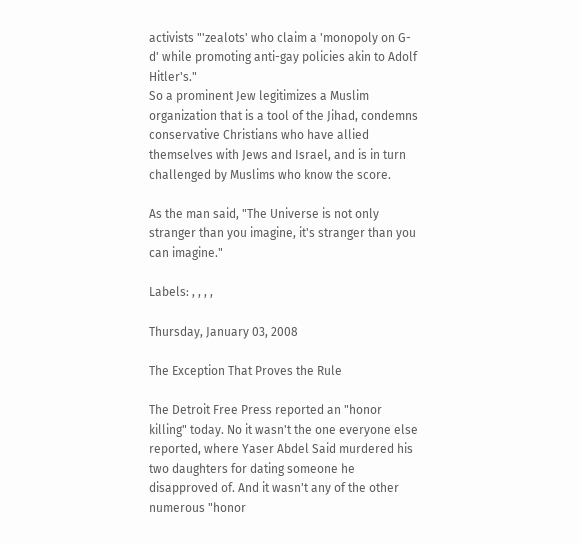activists "'zealots' who claim a 'monopoly on G-d' while promoting anti-gay policies akin to Adolf Hitler's."
So a prominent Jew legitimizes a Muslim organization that is a tool of the Jihad, condemns conservative Christians who have allied themselves with Jews and Israel, and is in turn challenged by Muslims who know the score.

As the man said, "The Universe is not only stranger than you imagine, it's stranger than you can imagine."

Labels: , , , ,

Thursday, January 03, 2008

The Exception That Proves the Rule

The Detroit Free Press reported an "honor killing" today. No it wasn't the one everyone else reported, where Yaser Abdel Said murdered his two daughters for dating someone he disapproved of. And it wasn't any of the other numerous "honor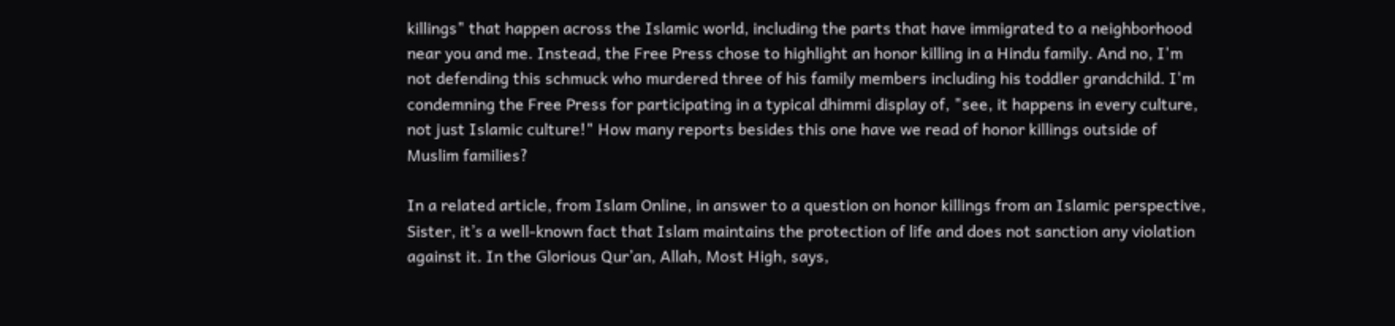killings" that happen across the Islamic world, including the parts that have immigrated to a neighborhood near you and me. Instead, the Free Press chose to highlight an honor killing in a Hindu family. And no, I'm not defending this schmuck who murdered three of his family members including his toddler grandchild. I'm condemning the Free Press for participating in a typical dhimmi display of, "see, it happens in every culture, not just Islamic culture!" How many reports besides this one have we read of honor killings outside of Muslim families?

In a related article, from Islam Online, in answer to a question on honor killings from an Islamic perspective,
Sister, it’s a well-known fact that Islam maintains the protection of life and does not sanction any violation against it. In the Glorious Qur’an, Allah, Most High, says,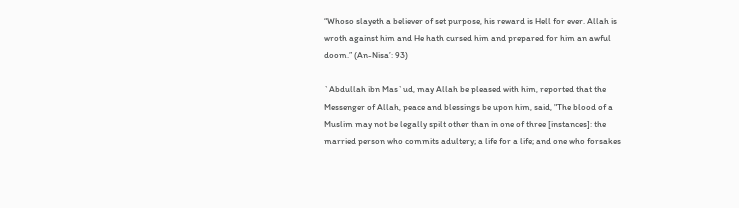“Whoso slayeth a believer of set purpose, his reward is Hell for ever. Allah is wroth against him and He hath cursed him and prepared for him an awful doom.” (An-Nisa’: 93)

`Abdullah ibn Mas`ud, may Allah be pleased with him, reported that the Messenger of Allah, peace and blessings be upon him, said, "The blood of a Muslim may not be legally spilt other than in one of three [instances]: the married person who commits adultery; a life for a life; and one who forsakes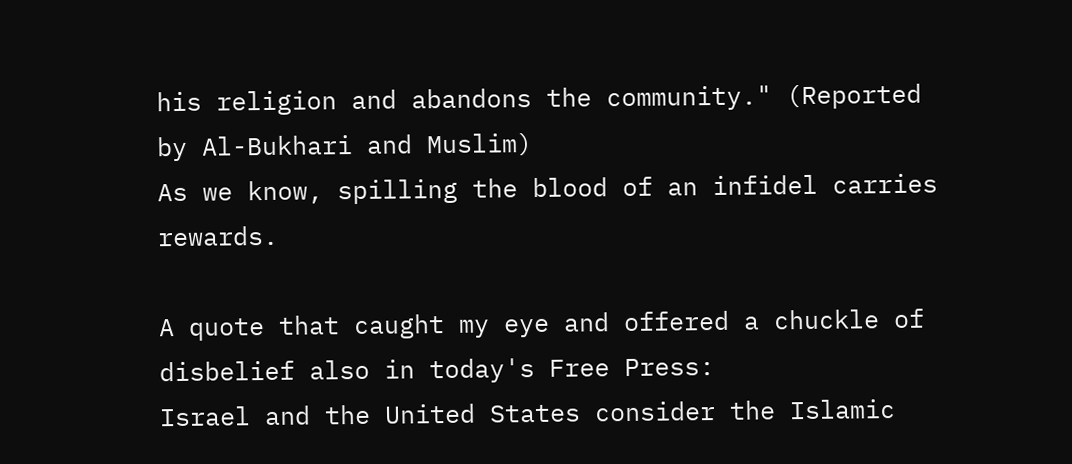his religion and abandons the community." (Reported by Al-Bukhari and Muslim)
As we know, spilling the blood of an infidel carries rewards.

A quote that caught my eye and offered a chuckle of disbelief also in today's Free Press:
Israel and the United States consider the Islamic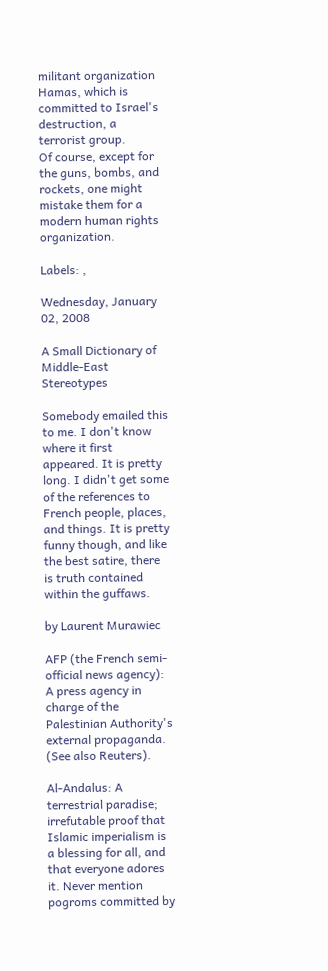militant organization Hamas, which is committed to Israel's destruction, a terrorist group.
Of course, except for the guns, bombs, and rockets, one might mistake them for a modern human rights organization.

Labels: ,

Wednesday, January 02, 2008

A Small Dictionary of Middle-East Stereotypes

Somebody emailed this to me. I don't know where it first appeared. It is pretty long. I didn't get some of the references to French people, places, and things. It is pretty funny though, and like the best satire, there is truth contained within the guffaws.

by Laurent Murawiec

AFP (the French semi-official news agency): A press agency in charge of the Palestinian Authority's external propaganda. (See also Reuters).

Al-Andalus: A terrestrial paradise; irrefutable proof that Islamic imperialism is a blessing for all, and that everyone adores it. Never mention pogroms committed by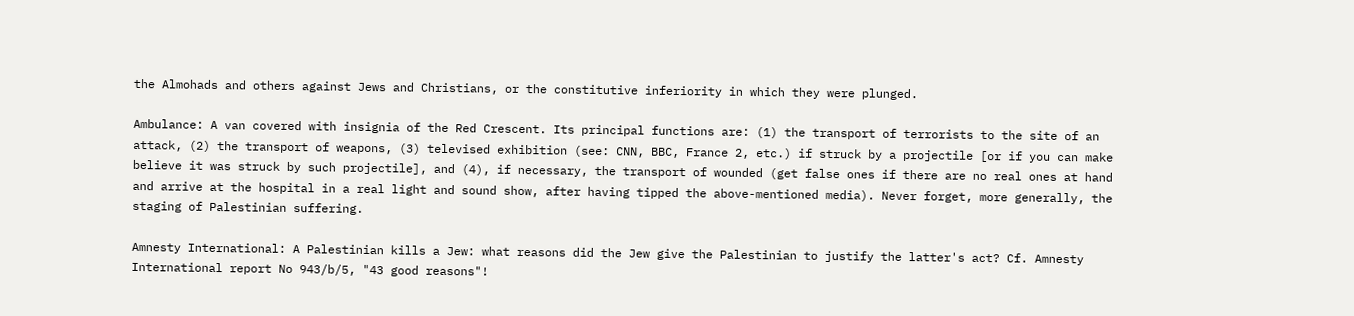the Almohads and others against Jews and Christians, or the constitutive inferiority in which they were plunged.

Ambulance: A van covered with insignia of the Red Crescent. Its principal functions are: (1) the transport of terrorists to the site of an attack, (2) the transport of weapons, (3) televised exhibition (see: CNN, BBC, France 2, etc.) if struck by a projectile [or if you can make believe it was struck by such projectile], and (4), if necessary, the transport of wounded (get false ones if there are no real ones at hand and arrive at the hospital in a real light and sound show, after having tipped the above-mentioned media). Never forget, more generally, the staging of Palestinian suffering.

Amnesty International: A Palestinian kills a Jew: what reasons did the Jew give the Palestinian to justify the latter's act? Cf. Amnesty International report No 943/b/5, "43 good reasons"!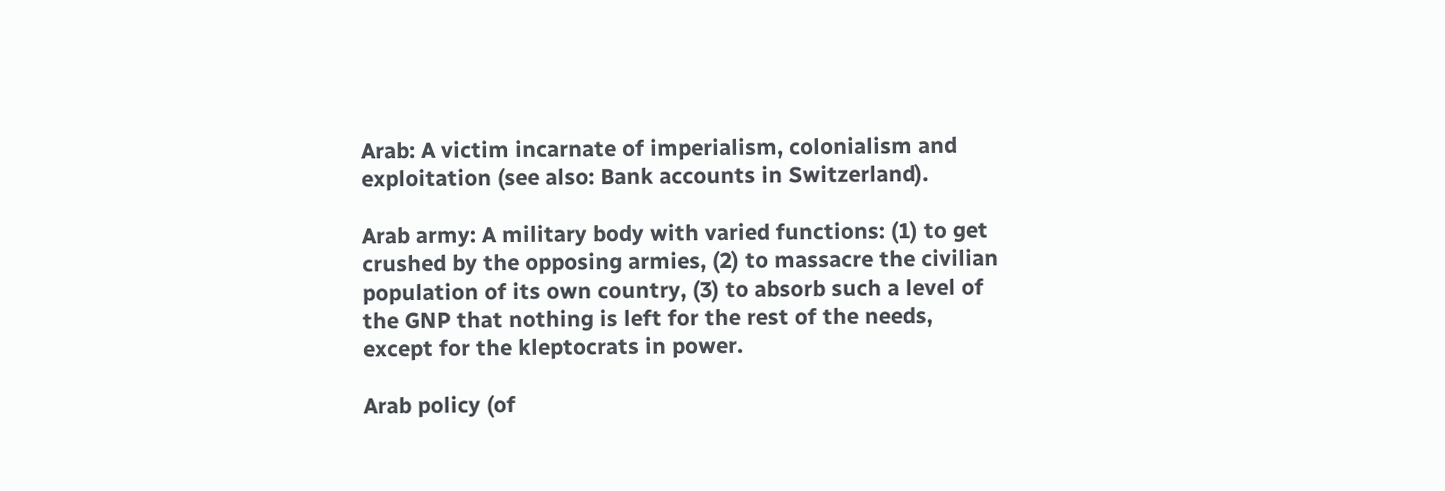Arab: A victim incarnate of imperialism, colonialism and exploitation (see also: Bank accounts in Switzerland).

Arab army: A military body with varied functions: (1) to get crushed by the opposing armies, (2) to massacre the civilian population of its own country, (3) to absorb such a level of the GNP that nothing is left for the rest of the needs, except for the kleptocrats in power.

Arab policy (of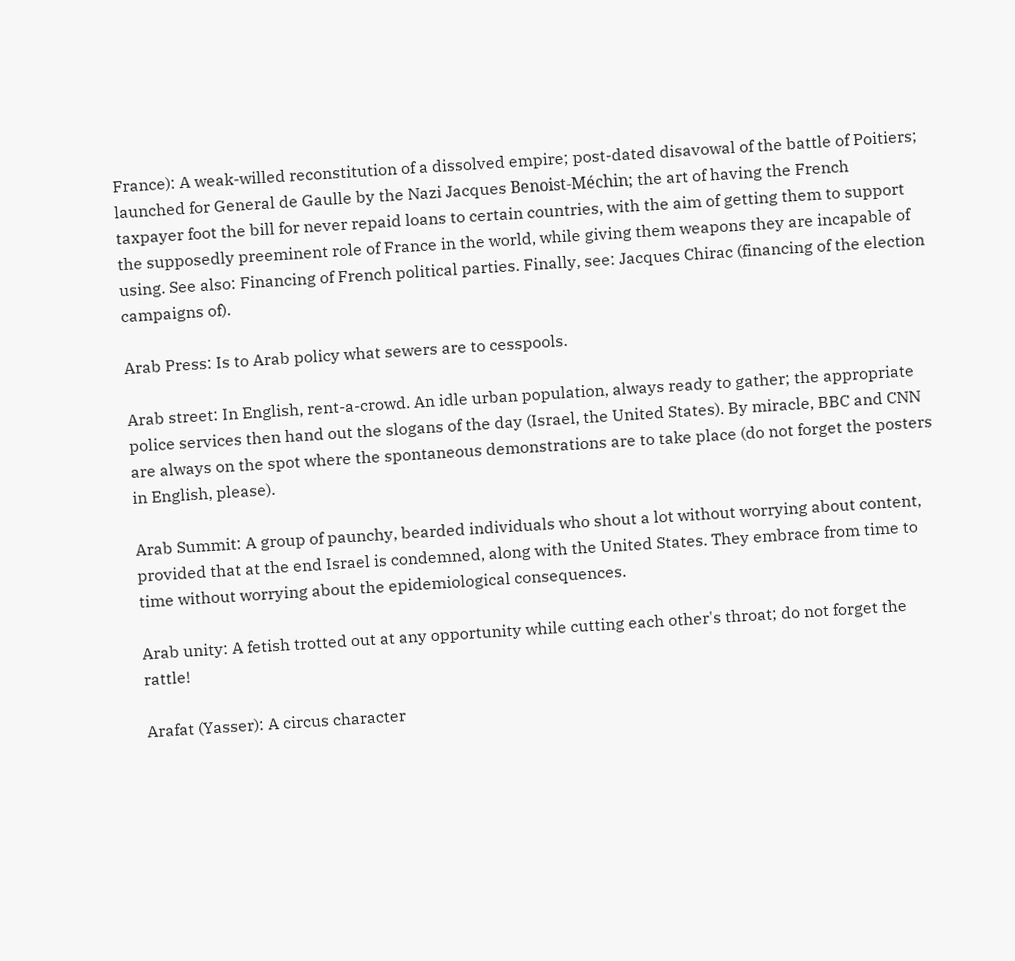France): A weak-willed reconstitution of a dissolved empire; post-dated disavowal of the battle of Poitiers; launched for General de Gaulle by the Nazi Jacques Benoist-Méchin; the art of having the French taxpayer foot the bill for never repaid loans to certain countries, with the aim of getting them to support the supposedly preeminent role of France in the world, while giving them weapons they are incapable of using. See also: Financing of French political parties. Finally, see: Jacques Chirac (financing of the election campaigns of).

Arab Press: Is to Arab policy what sewers are to cesspools.

Arab street: In English, rent-a-crowd. An idle urban population, always ready to gather; the appropriate police services then hand out the slogans of the day (Israel, the United States). By miracle, BBC and CNN are always on the spot where the spontaneous demonstrations are to take place (do not forget the posters in English, please).

Arab Summit: A group of paunchy, bearded individuals who shout a lot without worrying about content, provided that at the end Israel is condemned, along with the United States. They embrace from time to time without worrying about the epidemiological consequences.

Arab unity: A fetish trotted out at any opportunity while cutting each other's throat; do not forget the rattle!

Arafat (Yasser): A circus character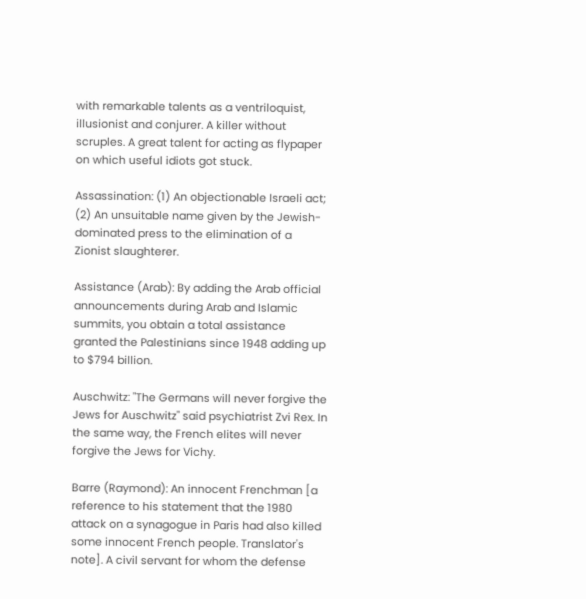with remarkable talents as a ventriloquist, illusionist and conjurer. A killer without scruples. A great talent for acting as flypaper on which useful idiots got stuck.

Assassination: (1) An objectionable Israeli act; (2) An unsuitable name given by the Jewish-dominated press to the elimination of a Zionist slaughterer.

Assistance (Arab): By adding the Arab official announcements during Arab and Islamic summits, you obtain a total assistance granted the Palestinians since 1948 adding up to $794 billion.

Auschwitz: "The Germans will never forgive the Jews for Auschwitz" said psychiatrist Zvi Rex. In the same way, the French elites will never forgive the Jews for Vichy.

Barre (Raymond): An innocent Frenchman [a reference to his statement that the 1980 attack on a synagogue in Paris had also killed some innocent French people. Translator's note]. A civil servant for whom the defense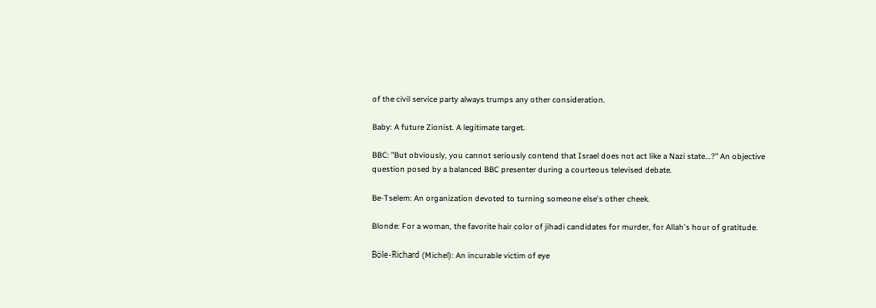of the civil service party always trumps any other consideration.

Baby: A future Zionist. A legitimate target.

BBC: "But obviously, you cannot seriously contend that Israel does not act like a Nazi state...?" An objective question posed by a balanced BBC presenter during a courteous televised debate.

Be-Tselem: An organization devoted to turning someone else's other cheek.

Blonde: For a woman, the favorite hair color of jihadi candidates for murder, for Allah's hour of gratitude.

Böle-Richard (Michel): An incurable victim of eye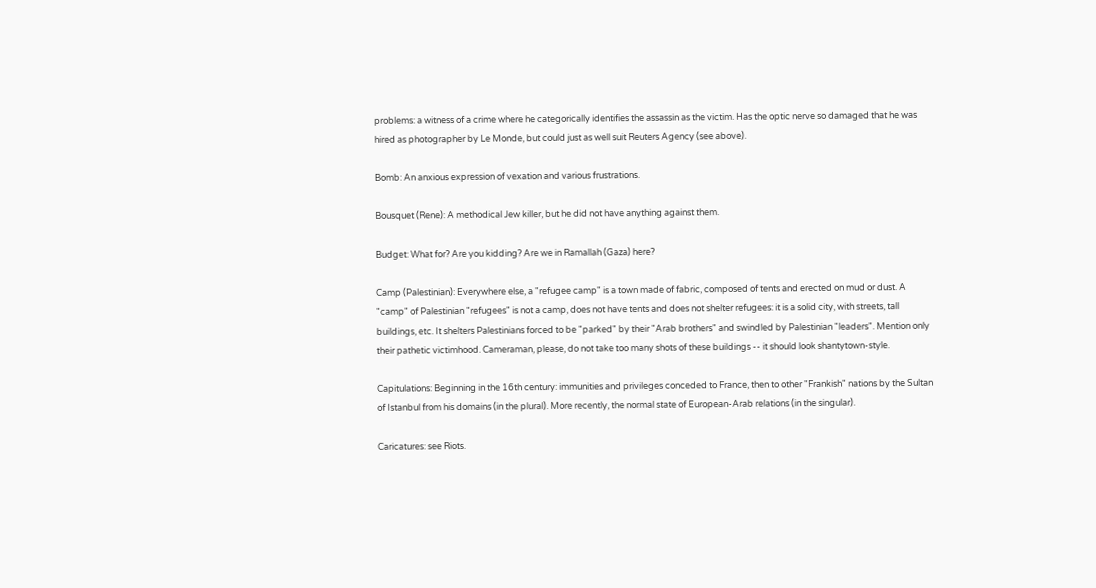problems: a witness of a crime where he categorically identifies the assassin as the victim. Has the optic nerve so damaged that he was hired as photographer by Le Monde, but could just as well suit Reuters Agency (see above).

Bomb: An anxious expression of vexation and various frustrations.

Bousquet (Rene): A methodical Jew killer, but he did not have anything against them.

Budget: What for? Are you kidding? Are we in Ramallah (Gaza) here?

Camp (Palestinian): Everywhere else, a "refugee camp" is a town made of fabric, composed of tents and erected on mud or dust. A "camp" of Palestinian "refugees" is not a camp, does not have tents and does not shelter refugees: it is a solid city, with streets, tall buildings, etc. It shelters Palestinians forced to be "parked" by their "Arab brothers" and swindled by Palestinian "leaders". Mention only their pathetic victimhood. Cameraman, please, do not take too many shots of these buildings -- it should look shantytown-style.

Capitulations: Beginning in the 16th century: immunities and privileges conceded to France, then to other "Frankish" nations by the Sultan of Istanbul from his domains (in the plural). More recently, the normal state of European-Arab relations (in the singular).

Caricatures: see Riots.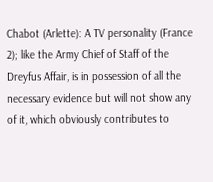Chabot (Arlette): A TV personality (France 2); like the Army Chief of Staff of the Dreyfus Affair, is in possession of all the necessary evidence but will not show any of it, which obviously contributes to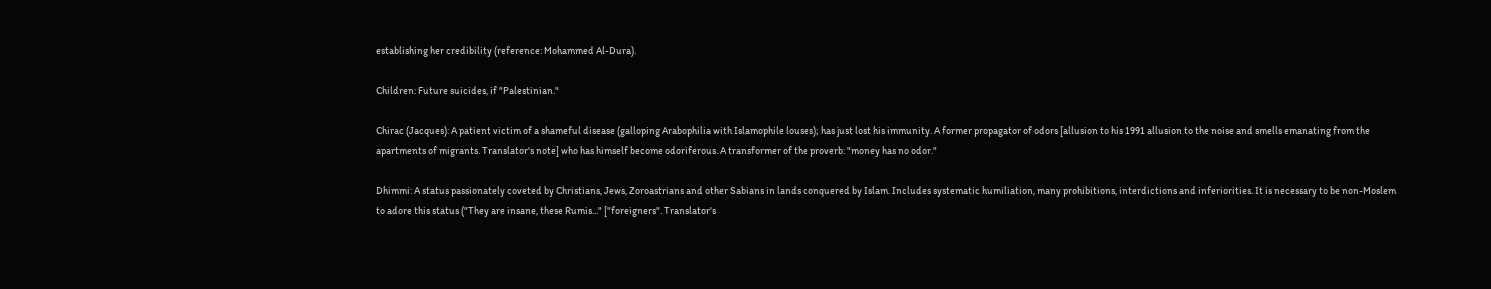establishing her credibility (reference: Mohammed Al-Dura).

Children: Future suicides, if "Palestinian."

Chirac (Jacques): A patient victim of a shameful disease (galloping Arabophilia with Islamophile louses); has just lost his immunity. A former propagator of odors [allusion to his 1991 allusion to the noise and smells emanating from the apartments of migrants. Translator's note] who has himself become odoriferous. A transformer of the proverb: "money has no odor."

Dhimmi: A status passionately coveted by Christians, Jews, Zoroastrians and other Sabians in lands conquered by Islam. Includes systematic humiliation, many prohibitions, interdictions and inferiorities. It is necessary to be non-Moslem to adore this status ("They are insane, these Rumis..." ["foreigners". Translator's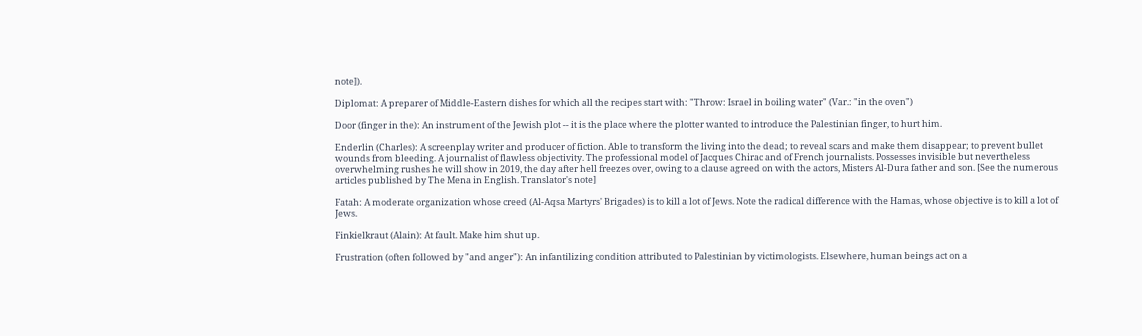note]).

Diplomat: A preparer of Middle-Eastern dishes for which all the recipes start with: "Throw: Israel in boiling water" (Var.: "in the oven")

Door (finger in the): An instrument of the Jewish plot -- it is the place where the plotter wanted to introduce the Palestinian finger, to hurt him.

Enderlin (Charles): A screenplay writer and producer of fiction. Able to transform the living into the dead; to reveal scars and make them disappear; to prevent bullet wounds from bleeding. A journalist of flawless objectivity. The professional model of Jacques Chirac and of French journalists. Possesses invisible but nevertheless overwhelming rushes he will show in 2019, the day after hell freezes over, owing to a clause agreed on with the actors, Misters Al-Dura father and son. [See the numerous articles published by The Mena in English. Translator's note]

Fatah: A moderate organization whose creed (Al-Aqsa Martyrs' Brigades) is to kill a lot of Jews. Note the radical difference with the Hamas, whose objective is to kill a lot of Jews.

Finkielkraut (Alain): At fault. Make him shut up.

Frustration (often followed by "and anger"): An infantilizing condition attributed to Palestinian by victimologists. Elsewhere, human beings act on a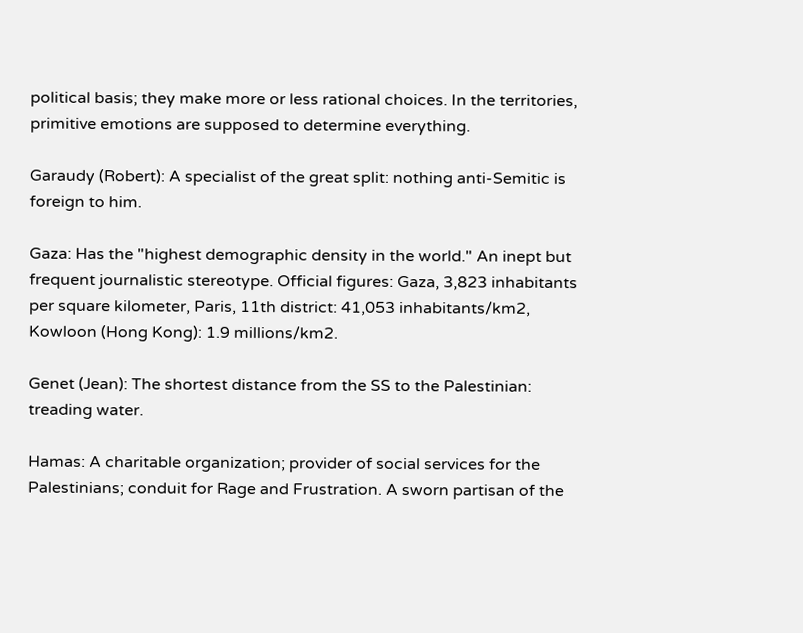political basis; they make more or less rational choices. In the territories, primitive emotions are supposed to determine everything.

Garaudy (Robert): A specialist of the great split: nothing anti-Semitic is foreign to him.

Gaza: Has the "highest demographic density in the world." An inept but frequent journalistic stereotype. Official figures: Gaza, 3,823 inhabitants per square kilometer, Paris, 11th district: 41,053 inhabitants/km2, Kowloon (Hong Kong): 1.9 millions/km2.

Genet (Jean): The shortest distance from the SS to the Palestinian: treading water.

Hamas: A charitable organization; provider of social services for the Palestinians; conduit for Rage and Frustration. A sworn partisan of the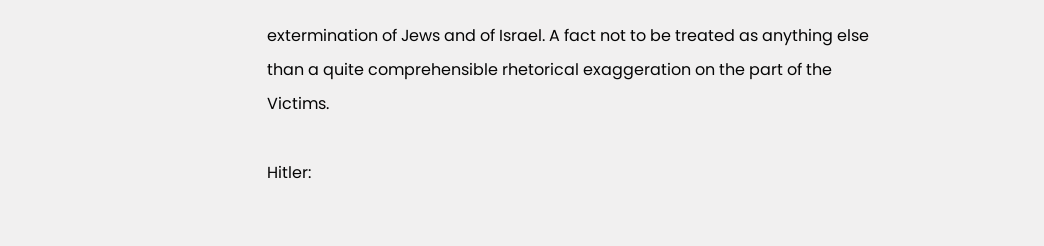extermination of Jews and of Israel. A fact not to be treated as anything else than a quite comprehensible rhetorical exaggeration on the part of the Victims.

Hitler: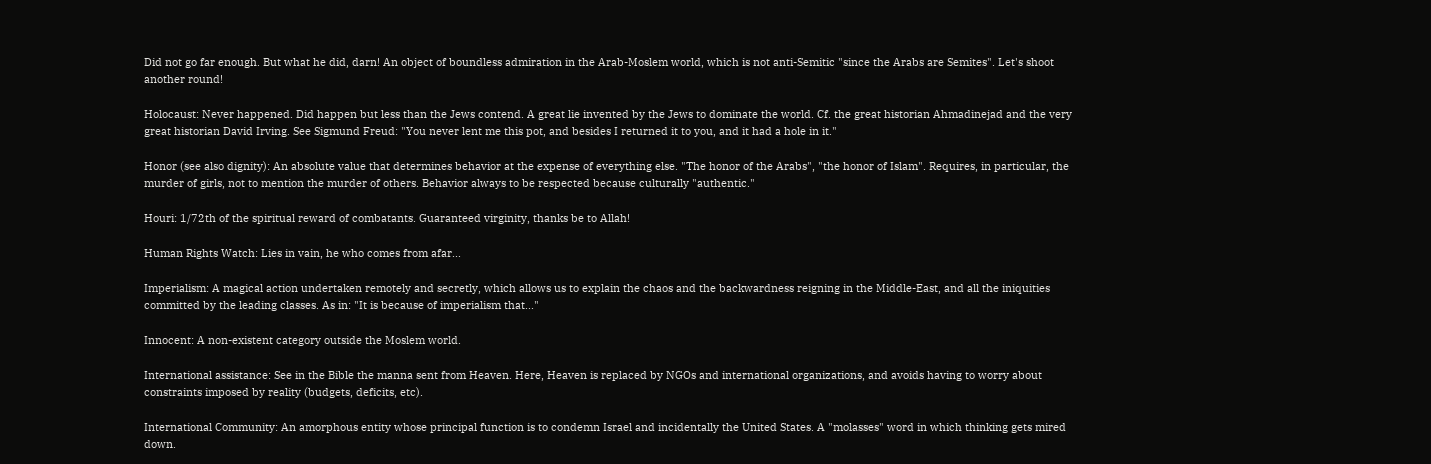Did not go far enough. But what he did, darn! An object of boundless admiration in the Arab-Moslem world, which is not anti-Semitic "since the Arabs are Semites". Let's shoot another round!

Holocaust: Never happened. Did happen but less than the Jews contend. A great lie invented by the Jews to dominate the world. Cf. the great historian Ahmadinejad and the very great historian David Irving. See Sigmund Freud: "You never lent me this pot, and besides I returned it to you, and it had a hole in it."

Honor (see also dignity): An absolute value that determines behavior at the expense of everything else. "The honor of the Arabs", "the honor of Islam". Requires, in particular, the murder of girls, not to mention the murder of others. Behavior always to be respected because culturally "authentic."

Houri: 1/72th of the spiritual reward of combatants. Guaranteed virginity, thanks be to Allah!

Human Rights Watch: Lies in vain, he who comes from afar...

Imperialism: A magical action undertaken remotely and secretly, which allows us to explain the chaos and the backwardness reigning in the Middle-East, and all the iniquities committed by the leading classes. As in: "It is because of imperialism that..."

Innocent: A non-existent category outside the Moslem world.

International assistance: See in the Bible the manna sent from Heaven. Here, Heaven is replaced by NGOs and international organizations, and avoids having to worry about constraints imposed by reality (budgets, deficits, etc).

International Community: An amorphous entity whose principal function is to condemn Israel and incidentally the United States. A "molasses" word in which thinking gets mired down.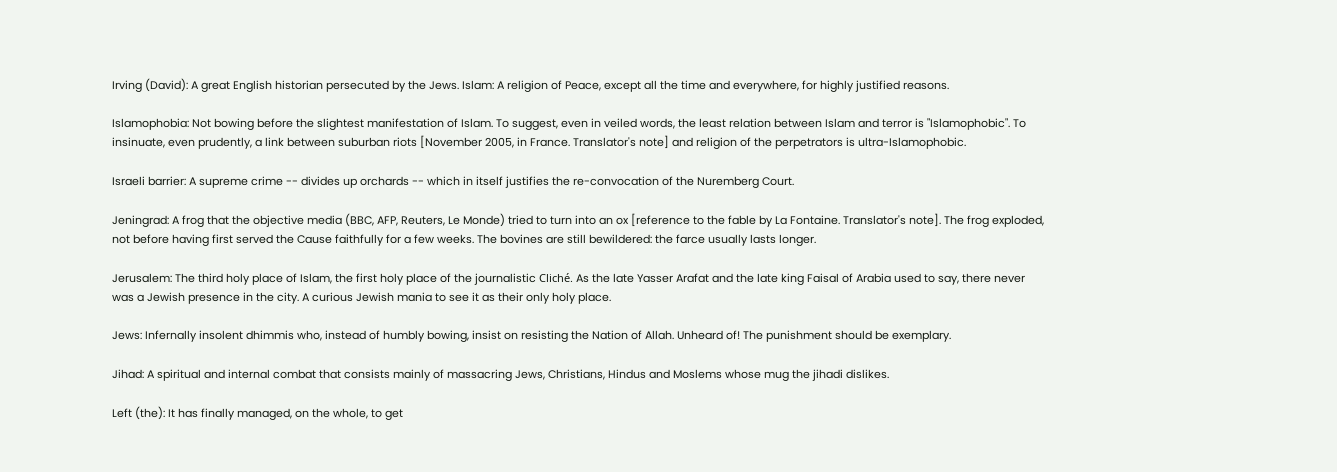Irving (David): A great English historian persecuted by the Jews. Islam: A religion of Peace, except all the time and everywhere, for highly justified reasons.

Islamophobia: Not bowing before the slightest manifestation of Islam. To suggest, even in veiled words, the least relation between Islam and terror is "Islamophobic". To insinuate, even prudently, a link between suburban riots [November 2005, in France. Translator's note] and religion of the perpetrators is ultra-Islamophobic.

Israeli barrier: A supreme crime -- divides up orchards -- which in itself justifies the re-convocation of the Nuremberg Court.

Jeningrad: A frog that the objective media (BBC, AFP, Reuters, Le Monde) tried to turn into an ox [reference to the fable by La Fontaine. Translator's note]. The frog exploded, not before having first served the Cause faithfully for a few weeks. The bovines are still bewildered: the farce usually lasts longer.

Jerusalem: The third holy place of Islam, the first holy place of the journalistic Cliché. As the late Yasser Arafat and the late king Faisal of Arabia used to say, there never was a Jewish presence in the city. A curious Jewish mania to see it as their only holy place.

Jews: Infernally insolent dhimmis who, instead of humbly bowing, insist on resisting the Nation of Allah. Unheard of! The punishment should be exemplary.

Jihad: A spiritual and internal combat that consists mainly of massacring Jews, Christians, Hindus and Moslems whose mug the jihadi dislikes.

Left (the): It has finally managed, on the whole, to get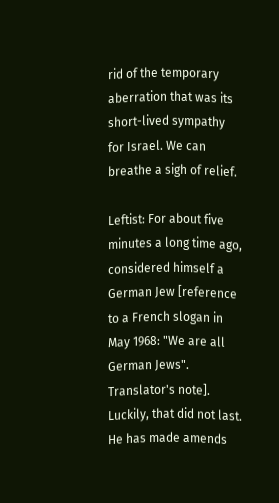rid of the temporary aberration that was its short-lived sympathy for Israel. We can breathe a sigh of relief.

Leftist: For about five minutes a long time ago, considered himself a German Jew [reference to a French slogan in May 1968: "We are all German Jews". Translator's note]. Luckily, that did not last. He has made amends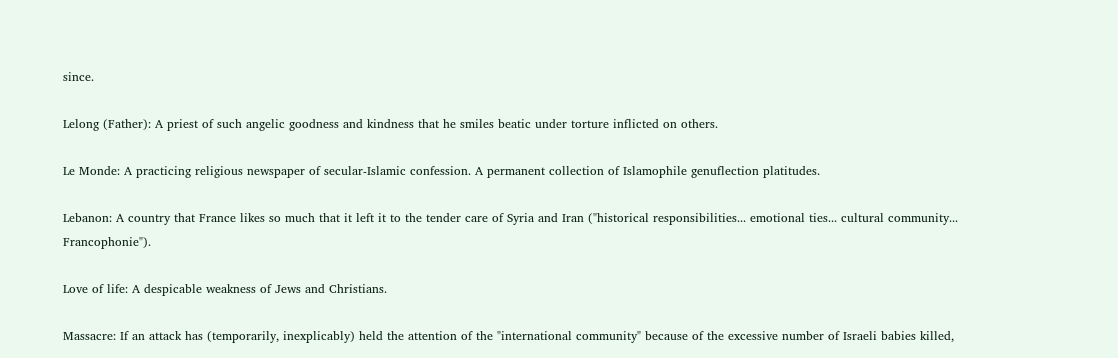since.

Lelong (Father): A priest of such angelic goodness and kindness that he smiles beatic under torture inflicted on others.

Le Monde: A practicing religious newspaper of secular-Islamic confession. A permanent collection of Islamophile genuflection platitudes.

Lebanon: A country that France likes so much that it left it to the tender care of Syria and Iran ("historical responsibilities... emotional ties... cultural community... Francophonie").

Love of life: A despicable weakness of Jews and Christians.

Massacre: If an attack has (temporarily, inexplicably) held the attention of the "international community" because of the excessive number of Israeli babies killed,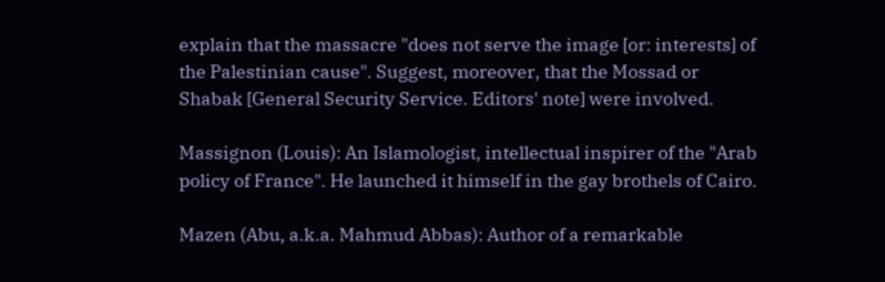explain that the massacre "does not serve the image [or: interests] of the Palestinian cause". Suggest, moreover, that the Mossad or Shabak [General Security Service. Editors' note] were involved.

Massignon (Louis): An Islamologist, intellectual inspirer of the "Arab policy of France". He launched it himself in the gay brothels of Cairo.

Mazen (Abu, a.k.a. Mahmud Abbas): Author of a remarkable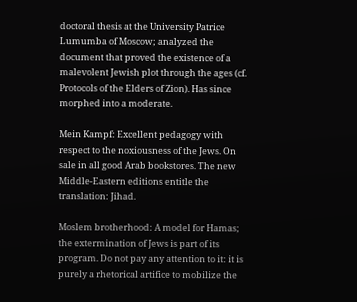doctoral thesis at the University Patrice Lumumba of Moscow; analyzed the document that proved the existence of a malevolent Jewish plot through the ages (cf. Protocols of the Elders of Zion). Has since morphed into a moderate.

Mein Kampf: Excellent pedagogy with respect to the noxiousness of the Jews. On sale in all good Arab bookstores. The new Middle-Eastern editions entitle the translation: Jihad.

Moslem brotherhood: A model for Hamas; the extermination of Jews is part of its program. Do not pay any attention to it: it is purely a rhetorical artifice to mobilize the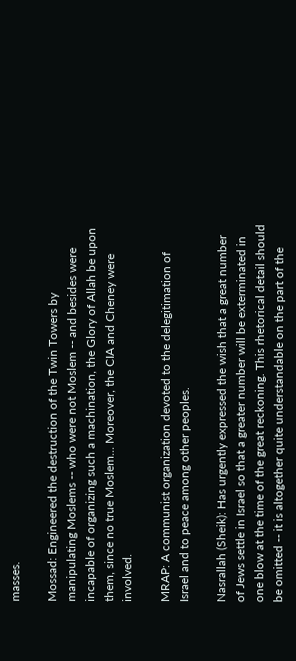masses.

Mossad: Engineered the destruction of the Twin Towers by manipulating Moslems -- who were not Moslem -- and besides were incapable of organizing such a machination, the Glory of Allah be upon them, since no true Moslem... Moreover, the CIA and Cheney were involved.

MRAP: A communist organization devoted to the delegitimation of Israel and to peace among other peoples.

Nasrallah (Sheik): Has urgently expressed the wish that a great number of Jews settle in Israel so that a greater number will be exterminated in one blow at the time of the great reckoning. This rhetorical detail should be omitted -- it is altogether quite understandable on the part of the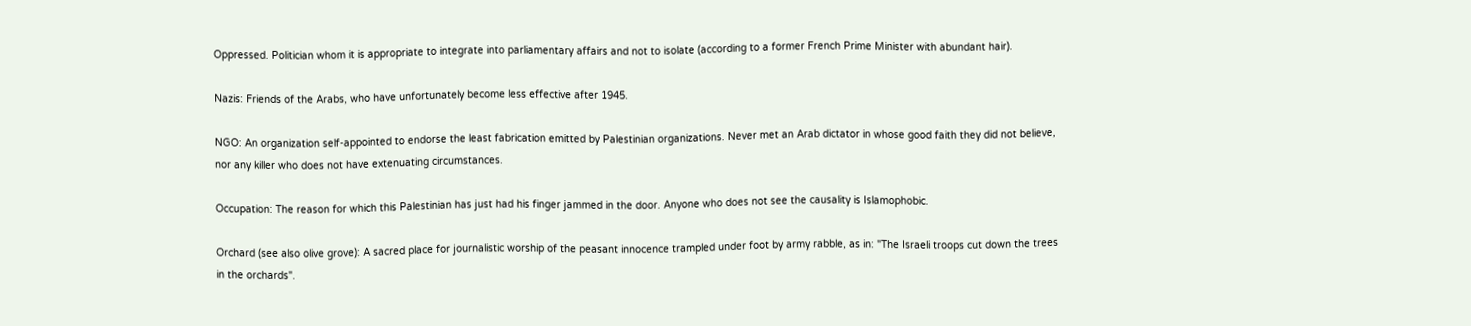Oppressed. Politician whom it is appropriate to integrate into parliamentary affairs and not to isolate (according to a former French Prime Minister with abundant hair).

Nazis: Friends of the Arabs, who have unfortunately become less effective after 1945.

NGO: An organization self-appointed to endorse the least fabrication emitted by Palestinian organizations. Never met an Arab dictator in whose good faith they did not believe, nor any killer who does not have extenuating circumstances.

Occupation: The reason for which this Palestinian has just had his finger jammed in the door. Anyone who does not see the causality is Islamophobic.

Orchard (see also olive grove): A sacred place for journalistic worship of the peasant innocence trampled under foot by army rabble, as in: "The Israeli troops cut down the trees in the orchards".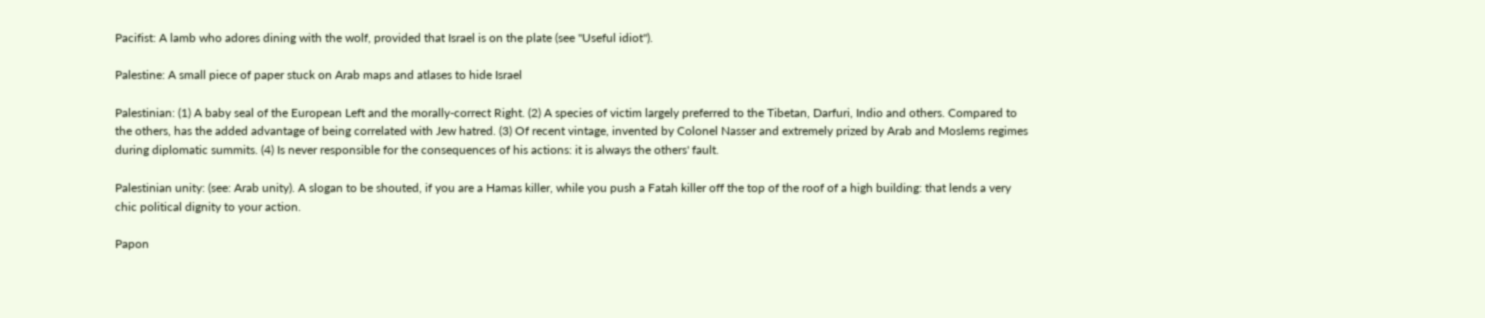Pacifist: A lamb who adores dining with the wolf, provided that Israel is on the plate (see "Useful idiot").

Palestine: A small piece of paper stuck on Arab maps and atlases to hide Israel

Palestinian: (1) A baby seal of the European Left and the morally-correct Right. (2) A species of victim largely preferred to the Tibetan, Darfuri, Indio and others. Compared to the others, has the added advantage of being correlated with Jew hatred. (3) Of recent vintage, invented by Colonel Nasser and extremely prized by Arab and Moslems regimes during diplomatic summits. (4) Is never responsible for the consequences of his actions: it is always the others' fault.

Palestinian unity: (see: Arab unity). A slogan to be shouted, if you are a Hamas killer, while you push a Fatah killer off the top of the roof of a high building: that lends a very chic political dignity to your action.

Papon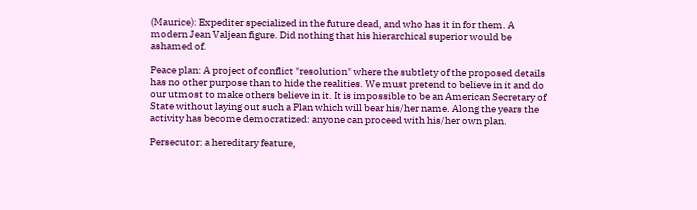(Maurice): Expediter specialized in the future dead, and who has it in for them. A modern Jean Valjean figure. Did nothing that his hierarchical superior would be ashamed of.

Peace plan: A project of conflict "resolution" where the subtlety of the proposed details has no other purpose than to hide the realities. We must pretend to believe in it and do our utmost to make others believe in it. It is impossible to be an American Secretary of State without laying out such a Plan which will bear his/her name. Along the years the activity has become democratized: anyone can proceed with his/her own plan.

Persecutor: a hereditary feature,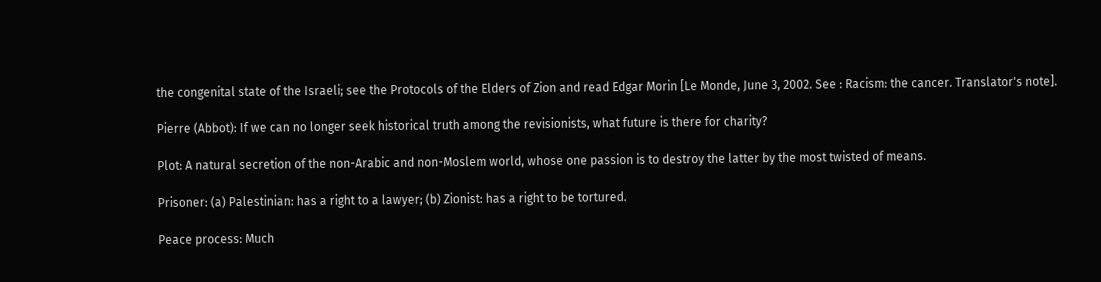the congenital state of the Israeli; see the Protocols of the Elders of Zion and read Edgar Morin [Le Monde, June 3, 2002. See : Racism: the cancer. Translator's note].

Pierre (Abbot): If we can no longer seek historical truth among the revisionists, what future is there for charity?

Plot: A natural secretion of the non-Arabic and non-Moslem world, whose one passion is to destroy the latter by the most twisted of means.

Prisoner: (a) Palestinian: has a right to a lawyer; (b) Zionist: has a right to be tortured.

Peace process: Much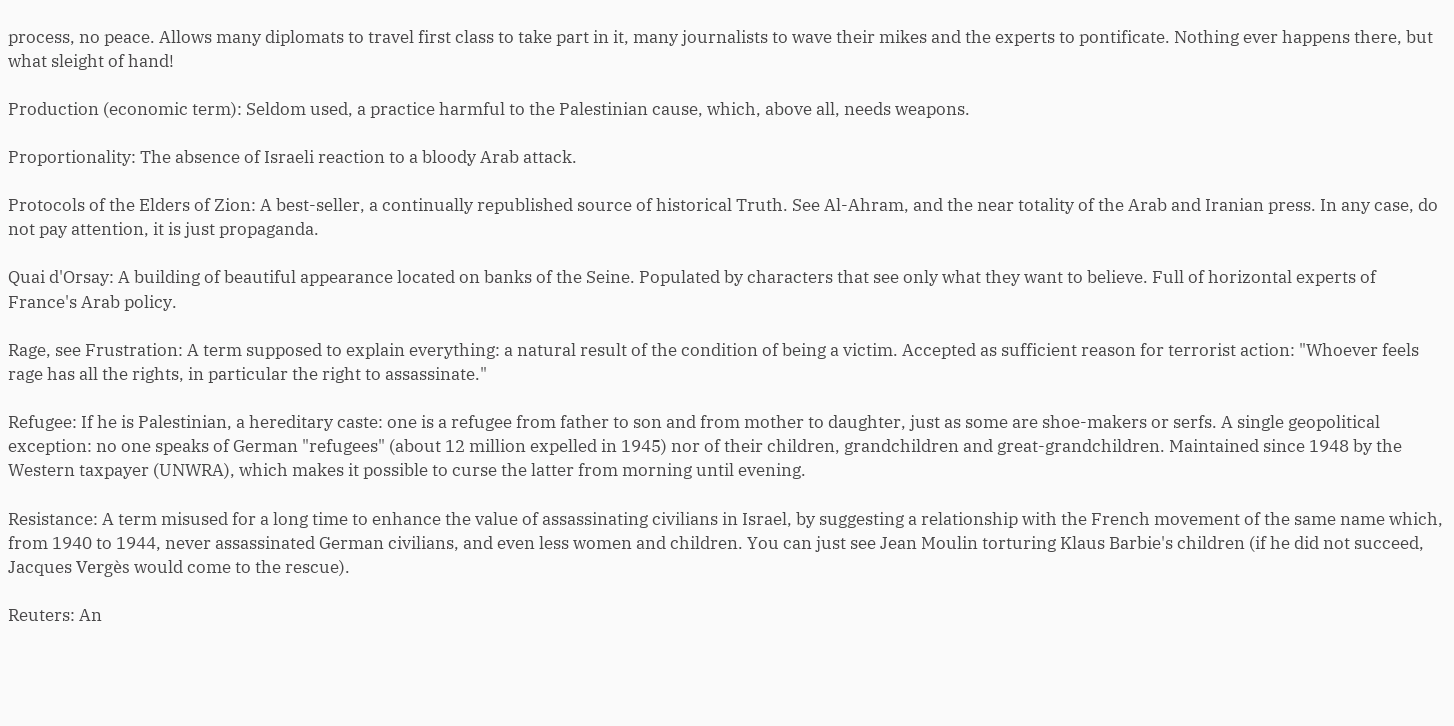process, no peace. Allows many diplomats to travel first class to take part in it, many journalists to wave their mikes and the experts to pontificate. Nothing ever happens there, but what sleight of hand!

Production (economic term): Seldom used, a practice harmful to the Palestinian cause, which, above all, needs weapons.

Proportionality: The absence of Israeli reaction to a bloody Arab attack.

Protocols of the Elders of Zion: A best-seller, a continually republished source of historical Truth. See Al-Ahram, and the near totality of the Arab and Iranian press. In any case, do not pay attention, it is just propaganda.

Quai d'Orsay: A building of beautiful appearance located on banks of the Seine. Populated by characters that see only what they want to believe. Full of horizontal experts of France's Arab policy.

Rage, see Frustration: A term supposed to explain everything: a natural result of the condition of being a victim. Accepted as sufficient reason for terrorist action: "Whoever feels rage has all the rights, in particular the right to assassinate."

Refugee: If he is Palestinian, a hereditary caste: one is a refugee from father to son and from mother to daughter, just as some are shoe-makers or serfs. A single geopolitical exception: no one speaks of German "refugees" (about 12 million expelled in 1945) nor of their children, grandchildren and great-grandchildren. Maintained since 1948 by the Western taxpayer (UNWRA), which makes it possible to curse the latter from morning until evening.

Resistance: A term misused for a long time to enhance the value of assassinating civilians in Israel, by suggesting a relationship with the French movement of the same name which, from 1940 to 1944, never assassinated German civilians, and even less women and children. You can just see Jean Moulin torturing Klaus Barbie's children (if he did not succeed, Jacques Vergès would come to the rescue).

Reuters: An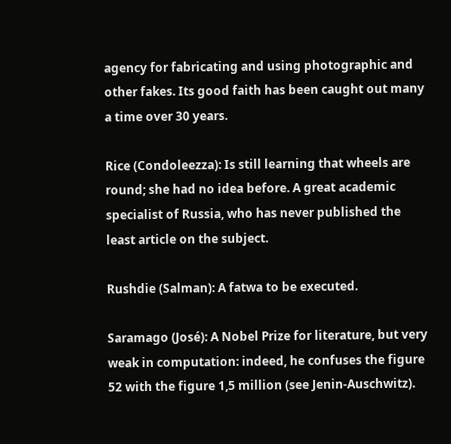agency for fabricating and using photographic and other fakes. Its good faith has been caught out many a time over 30 years.

Rice (Condoleezza): Is still learning that wheels are round; she had no idea before. A great academic specialist of Russia, who has never published the least article on the subject.

Rushdie (Salman): A fatwa to be executed.

Saramago (José): A Nobel Prize for literature, but very weak in computation: indeed, he confuses the figure 52 with the figure 1,5 million (see Jenin-Auschwitz).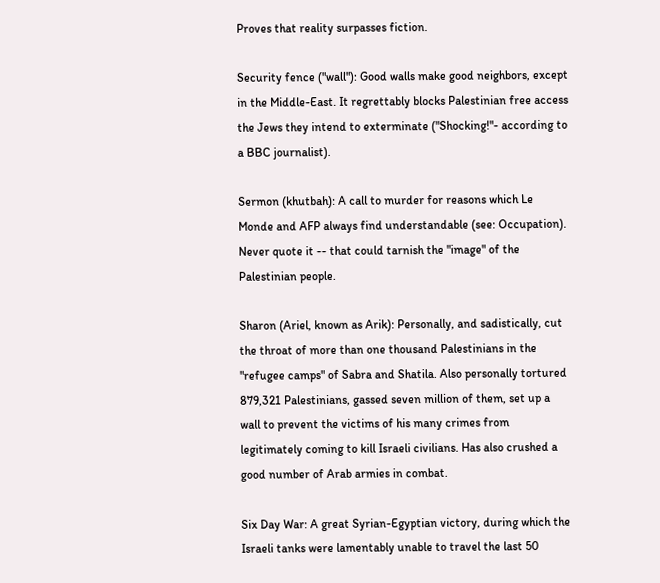Proves that reality surpasses fiction.

Security fence ("wall"): Good walls make good neighbors, except in the Middle-East. It regrettably blocks Palestinian free access the Jews they intend to exterminate ("Shocking!"- according to a BBC journalist).

Sermon (khutbah): A call to murder for reasons which Le Monde and AFP always find understandable (see: Occupation). Never quote it -- that could tarnish the "image" of the Palestinian people.

Sharon (Ariel, known as Arik): Personally, and sadistically, cut the throat of more than one thousand Palestinians in the "refugee camps" of Sabra and Shatila. Also personally tortured 879,321 Palestinians, gassed seven million of them, set up a wall to prevent the victims of his many crimes from legitimately coming to kill Israeli civilians. Has also crushed a good number of Arab armies in combat.

Six Day War: A great Syrian-Egyptian victory, during which the Israeli tanks were lamentably unable to travel the last 50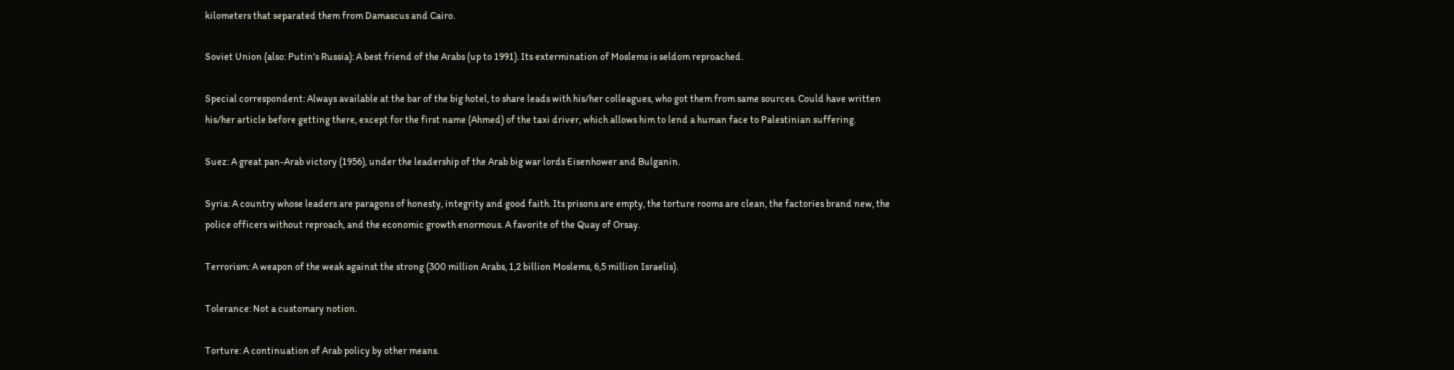kilometers that separated them from Damascus and Cairo.

Soviet Union (also: Putin's Russia): A best friend of the Arabs (up to 1991). Its extermination of Moslems is seldom reproached.

Special correspondent: Always available at the bar of the big hotel, to share leads with his/her colleagues, who got them from same sources. Could have written his/her article before getting there, except for the first name (Ahmed) of the taxi driver, which allows him to lend a human face to Palestinian suffering.

Suez: A great pan-Arab victory (1956), under the leadership of the Arab big war lords Eisenhower and Bulganin.

Syria: A country whose leaders are paragons of honesty, integrity and good faith. Its prisons are empty, the torture rooms are clean, the factories brand new, the police officers without reproach, and the economic growth enormous. A favorite of the Quay of Orsay.

Terrorism: A weapon of the weak against the strong (300 million Arabs, 1,2 billion Moslems, 6,5 million Israelis).

Tolerance: Not a customary notion.

Torture: A continuation of Arab policy by other means.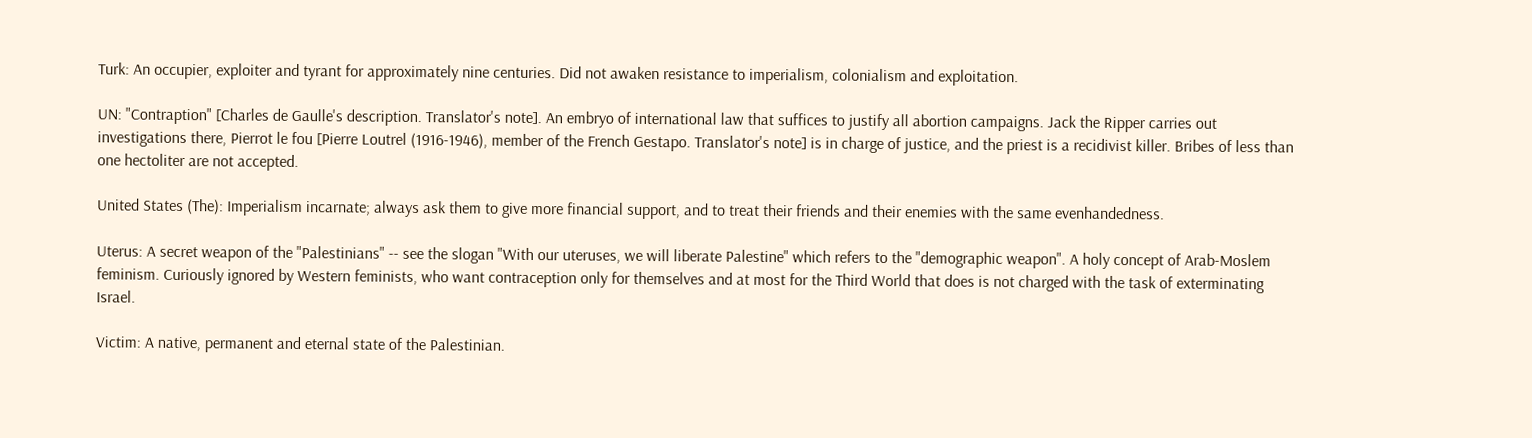Turk: An occupier, exploiter and tyrant for approximately nine centuries. Did not awaken resistance to imperialism, colonialism and exploitation.

UN: "Contraption" [Charles de Gaulle's description. Translator's note]. An embryo of international law that suffices to justify all abortion campaigns. Jack the Ripper carries out investigations there, Pierrot le fou [Pierre Loutrel (1916-1946), member of the French Gestapo. Translator's note] is in charge of justice, and the priest is a recidivist killer. Bribes of less than one hectoliter are not accepted.

United States (The): Imperialism incarnate; always ask them to give more financial support, and to treat their friends and their enemies with the same evenhandedness.

Uterus: A secret weapon of the "Palestinians" -- see the slogan "With our uteruses, we will liberate Palestine" which refers to the "demographic weapon". A holy concept of Arab-Moslem feminism. Curiously ignored by Western feminists, who want contraception only for themselves and at most for the Third World that does is not charged with the task of exterminating Israel.

Victim: A native, permanent and eternal state of the Palestinian.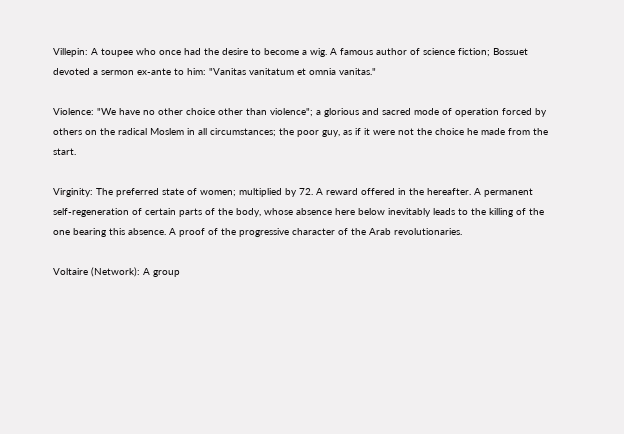Villepin: A toupee who once had the desire to become a wig. A famous author of science fiction; Bossuet devoted a sermon ex-ante to him: "Vanitas vanitatum et omnia vanitas."

Violence: "We have no other choice other than violence"; a glorious and sacred mode of operation forced by others on the radical Moslem in all circumstances; the poor guy, as if it were not the choice he made from the start.

Virginity: The preferred state of women; multiplied by 72. A reward offered in the hereafter. A permanent self-regeneration of certain parts of the body, whose absence here below inevitably leads to the killing of the one bearing this absence. A proof of the progressive character of the Arab revolutionaries.

Voltaire (Network): A group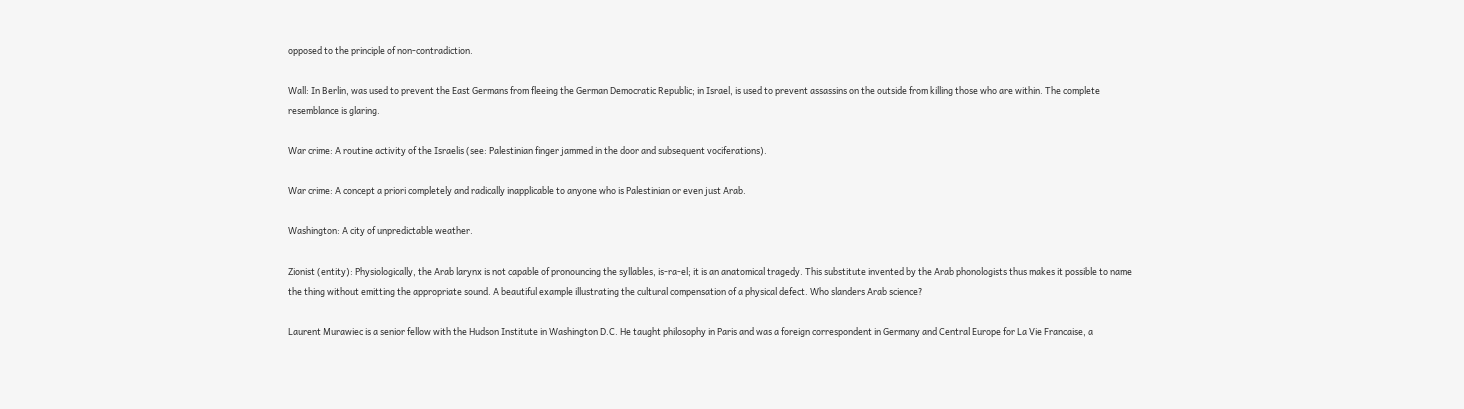opposed to the principle of non-contradiction.

Wall: In Berlin, was used to prevent the East Germans from fleeing the German Democratic Republic; in Israel, is used to prevent assassins on the outside from killing those who are within. The complete resemblance is glaring.

War crime: A routine activity of the Israelis (see: Palestinian finger jammed in the door and subsequent vociferations).

War crime: A concept a priori completely and radically inapplicable to anyone who is Palestinian or even just Arab.

Washington: A city of unpredictable weather.

Zionist (entity): Physiologically, the Arab larynx is not capable of pronouncing the syllables, is-ra-el; it is an anatomical tragedy. This substitute invented by the Arab phonologists thus makes it possible to name the thing without emitting the appropriate sound. A beautiful example illustrating the cultural compensation of a physical defect. Who slanders Arab science?

Laurent Murawiec is a senior fellow with the Hudson Institute in Washington D.C. He taught philosophy in Paris and was a foreign correspondent in Germany and Central Europe for La Vie Francaise, a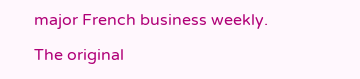major French business weekly.

The original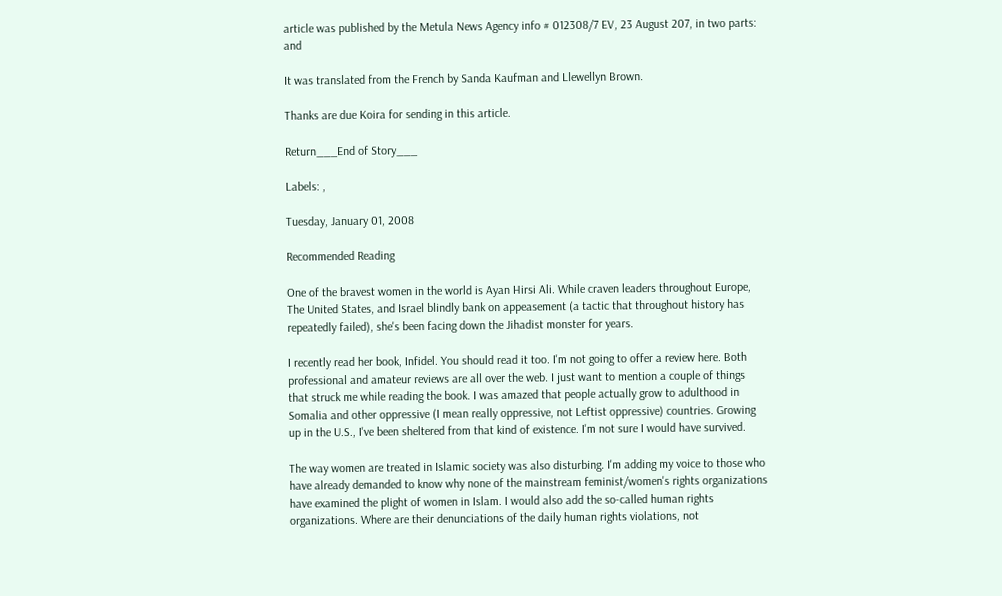article was published by the Metula News Agency info # 012308/7 EV, 23 August 207, in two parts: and

It was translated from the French by Sanda Kaufman and Llewellyn Brown.

Thanks are due Koira for sending in this article.

Return___End of Story___

Labels: ,

Tuesday, January 01, 2008

Recommended Reading

One of the bravest women in the world is Ayan Hirsi Ali. While craven leaders throughout Europe, The United States, and Israel blindly bank on appeasement (a tactic that throughout history has repeatedly failed), she's been facing down the Jihadist monster for years.

I recently read her book, Infidel. You should read it too. I'm not going to offer a review here. Both professional and amateur reviews are all over the web. I just want to mention a couple of things that struck me while reading the book. I was amazed that people actually grow to adulthood in Somalia and other oppressive (I mean really oppressive, not Leftist oppressive) countries. Growing up in the U.S., I've been sheltered from that kind of existence. I'm not sure I would have survived.

The way women are treated in Islamic society was also disturbing. I'm adding my voice to those who have already demanded to know why none of the mainstream feminist/women's rights organizations have examined the plight of women in Islam. I would also add the so-called human rights organizations. Where are their denunciations of the daily human rights violations, not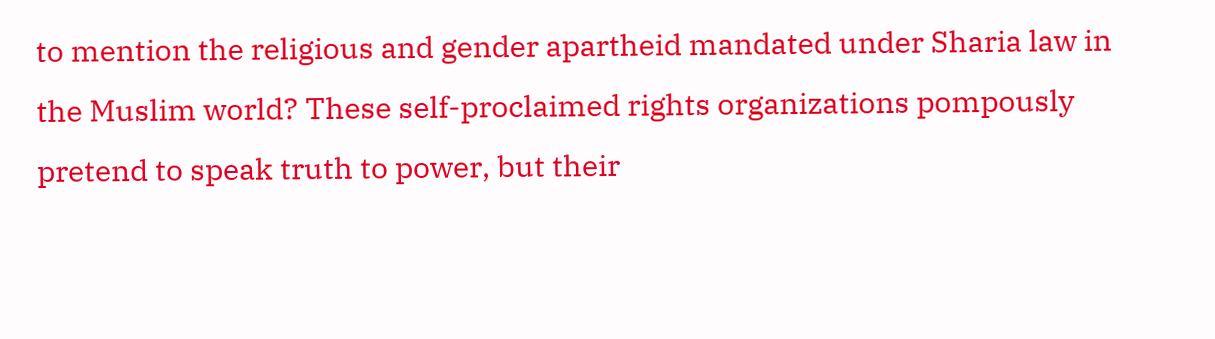to mention the religious and gender apartheid mandated under Sharia law in the Muslim world? These self-proclaimed rights organizations pompously pretend to speak truth to power, but their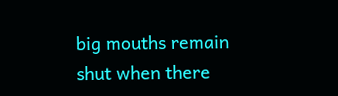big mouths remain shut when there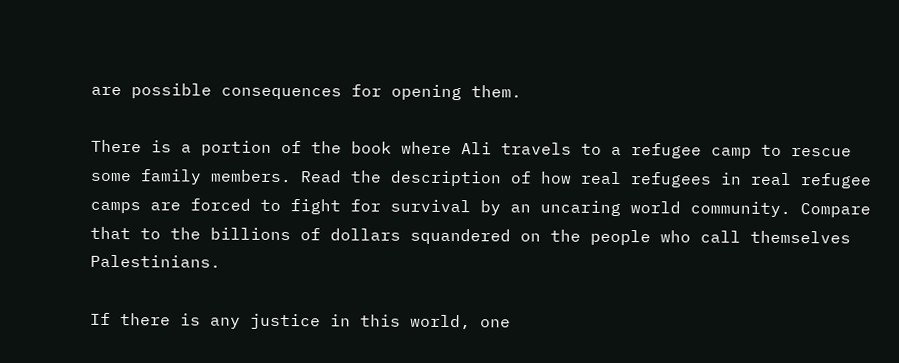are possible consequences for opening them.

There is a portion of the book where Ali travels to a refugee camp to rescue some family members. Read the description of how real refugees in real refugee camps are forced to fight for survival by an uncaring world community. Compare that to the billions of dollars squandered on the people who call themselves Palestinians.

If there is any justice in this world, one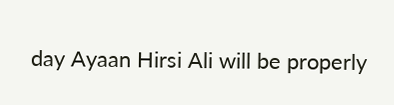day Ayaan Hirsi Ali will be properly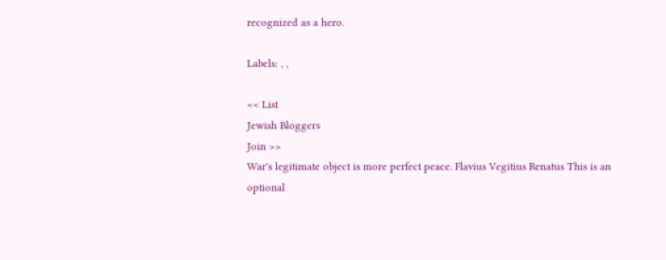recognized as a hero.

Labels: , ,

<< List
Jewish Bloggers
Join >>
War's legitimate object is more perfect peace. Flavius Vegitius Renatus This is an optional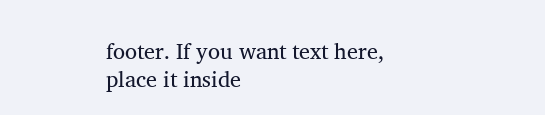footer. If you want text here, place it inside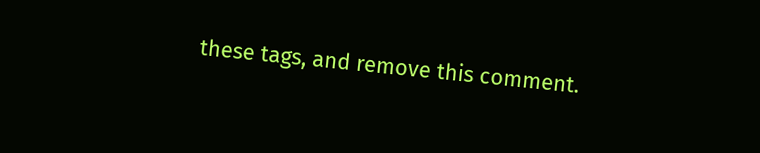these tags, and remove this comment.